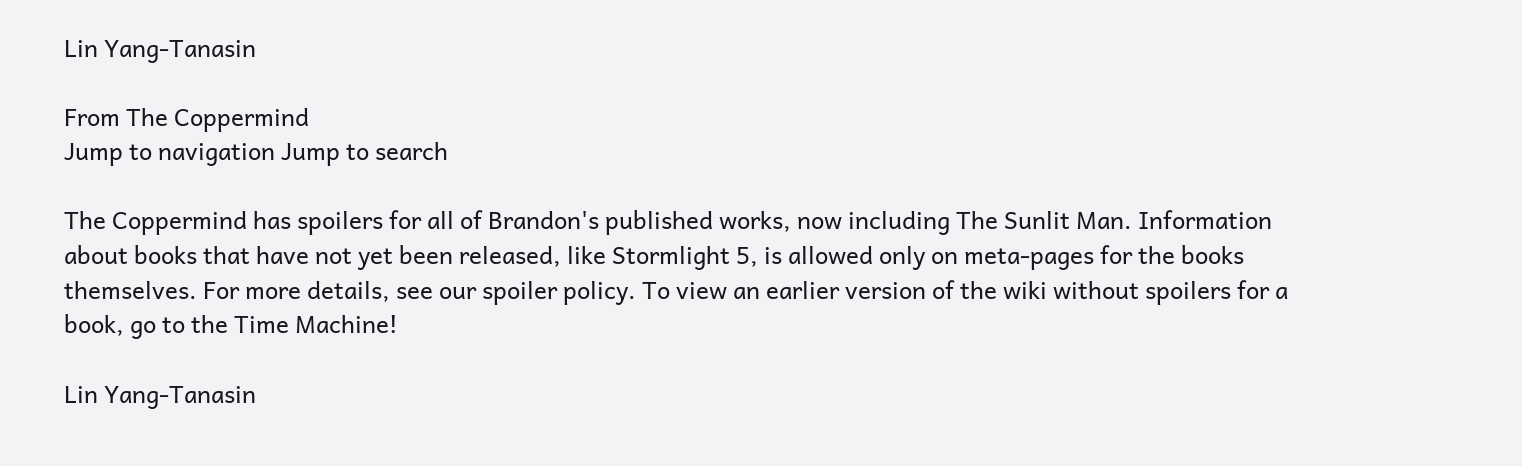Lin Yang-Tanasin

From The Coppermind
Jump to navigation Jump to search

The Coppermind has spoilers for all of Brandon's published works, now including The Sunlit Man. Information about books that have not yet been released, like Stormlight 5, is allowed only on meta-pages for the books themselves. For more details, see our spoiler policy. To view an earlier version of the wiki without spoilers for a book, go to the Time Machine!

Lin Yang-Tanasin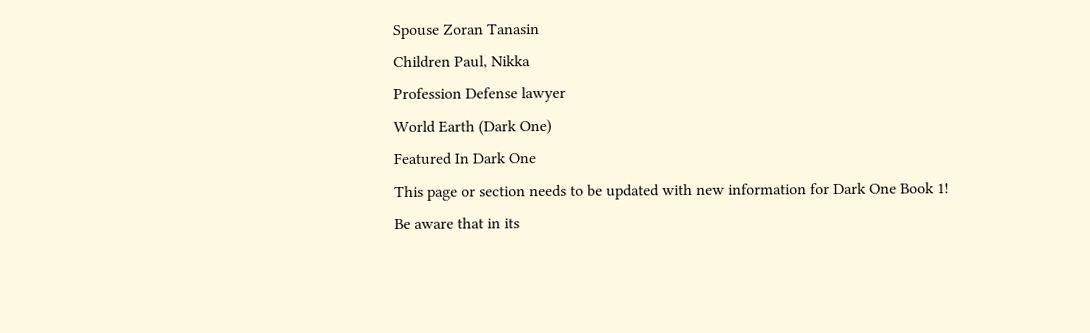Spouse Zoran Tanasin
Children Paul, Nikka
Profession Defense lawyer
World Earth (Dark One)
Featured In Dark One
This page or section needs to be updated with new information for Dark One Book 1!
Be aware that in its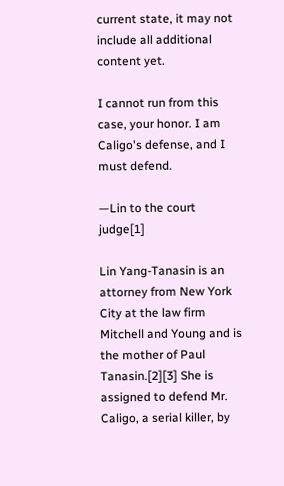current state, it may not include all additional content yet.

I cannot run from this case, your honor. I am Caligo's defense, and I must defend.

—Lin to the court judge[1]

Lin Yang-Tanasin is an attorney from New York City at the law firm Mitchell and Young and is the mother of Paul Tanasin.[2][3] She is assigned to defend Mr. Caligo, a serial killer, by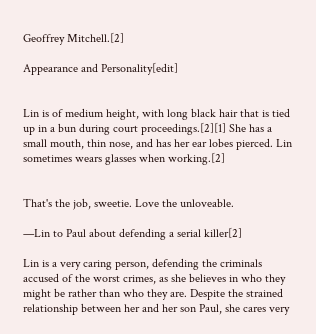Geoffrey Mitchell.[2]

Appearance and Personality[edit]


Lin is of medium height, with long black hair that is tied up in a bun during court proceedings.[2][1] She has a small mouth, thin nose, and has her ear lobes pierced. Lin sometimes wears glasses when working.[2]


That's the job, sweetie. Love the unloveable.

—Lin to Paul about defending a serial killer[2]

Lin is a very caring person, defending the criminals accused of the worst crimes, as she believes in who they might be rather than who they are. Despite the strained relationship between her and her son Paul, she cares very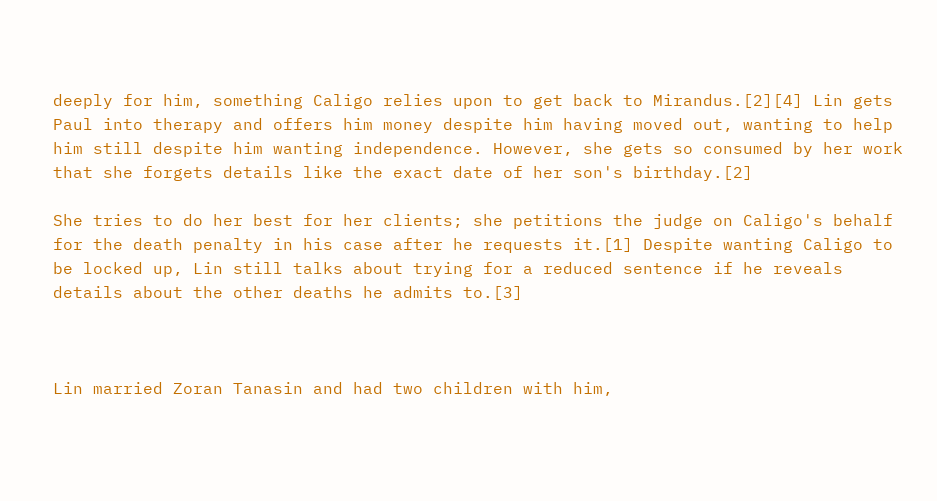deeply for him, something Caligo relies upon to get back to Mirandus.[2][4] Lin gets Paul into therapy and offers him money despite him having moved out, wanting to help him still despite him wanting independence. However, she gets so consumed by her work that she forgets details like the exact date of her son's birthday.[2]

She tries to do her best for her clients; she petitions the judge on Caligo's behalf for the death penalty in his case after he requests it.[1] Despite wanting Caligo to be locked up, Lin still talks about trying for a reduced sentence if he reveals details about the other deaths he admits to.[3]



Lin married Zoran Tanasin and had two children with him,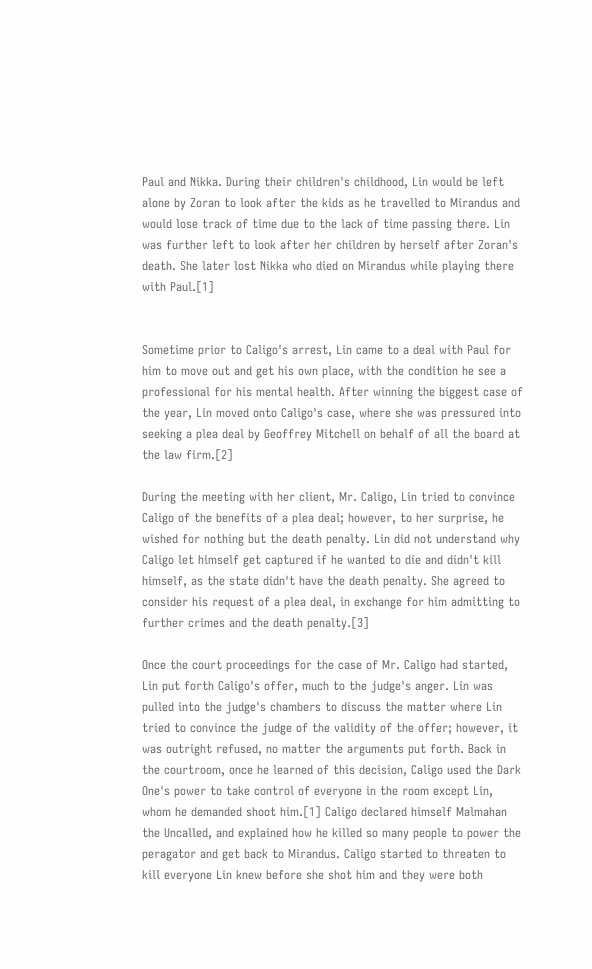Paul and Nikka. During their children's childhood, Lin would be left alone by Zoran to look after the kids as he travelled to Mirandus and would lose track of time due to the lack of time passing there. Lin was further left to look after her children by herself after Zoran's death. She later lost Nikka who died on Mirandus while playing there with Paul.[1]


Sometime prior to Caligo's arrest, Lin came to a deal with Paul for him to move out and get his own place, with the condition he see a professional for his mental health. After winning the biggest case of the year, Lin moved onto Caligo's case, where she was pressured into seeking a plea deal by Geoffrey Mitchell on behalf of all the board at the law firm.[2]

During the meeting with her client, Mr. Caligo, Lin tried to convince Caligo of the benefits of a plea deal; however, to her surprise, he wished for nothing but the death penalty. Lin did not understand why Caligo let himself get captured if he wanted to die and didn't kill himself, as the state didn't have the death penalty. She agreed to consider his request of a plea deal, in exchange for him admitting to further crimes and the death penalty.[3]

Once the court proceedings for the case of Mr. Caligo had started, Lin put forth Caligo's offer, much to the judge's anger. Lin was pulled into the judge's chambers to discuss the matter where Lin tried to convince the judge of the validity of the offer; however, it was outright refused, no matter the arguments put forth. Back in the courtroom, once he learned of this decision, Caligo used the Dark One's power to take control of everyone in the room except Lin, whom he demanded shoot him.[1] Caligo declared himself Malmahan the Uncalled, and explained how he killed so many people to power the peragator and get back to Mirandus. Caligo started to threaten to kill everyone Lin knew before she shot him and they were both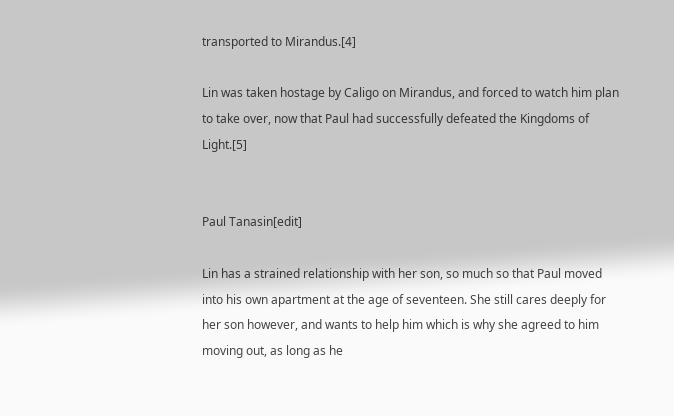transported to Mirandus.[4]

Lin was taken hostage by Caligo on Mirandus, and forced to watch him plan to take over, now that Paul had successfully defeated the Kingdoms of Light.[5]


Paul Tanasin[edit]

Lin has a strained relationship with her son, so much so that Paul moved into his own apartment at the age of seventeen. She still cares deeply for her son however, and wants to help him which is why she agreed to him moving out, as long as he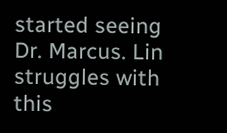started seeing Dr. Marcus. Lin struggles with this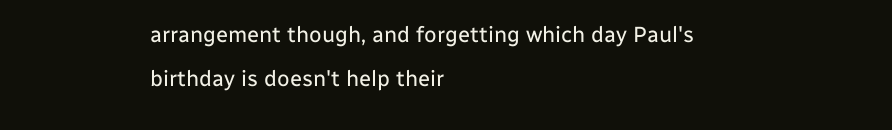arrangement though, and forgetting which day Paul's birthday is doesn't help their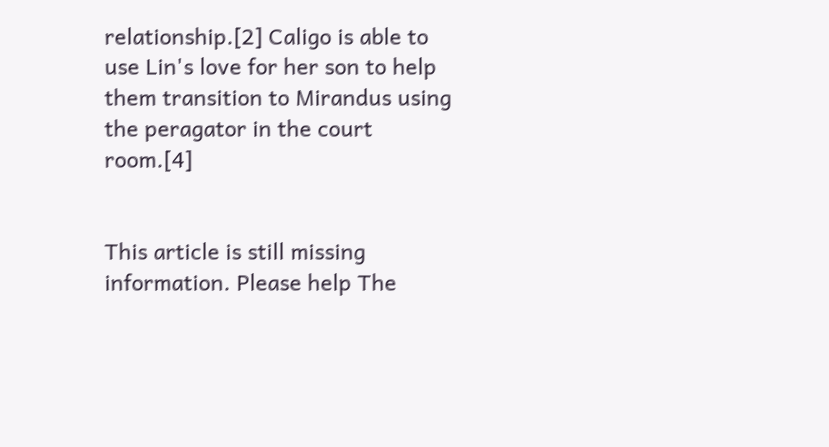relationship.[2] Caligo is able to use Lin's love for her son to help them transition to Mirandus using the peragator in the court room.[4]


This article is still missing information. Please help The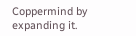Coppermind by expanding it.